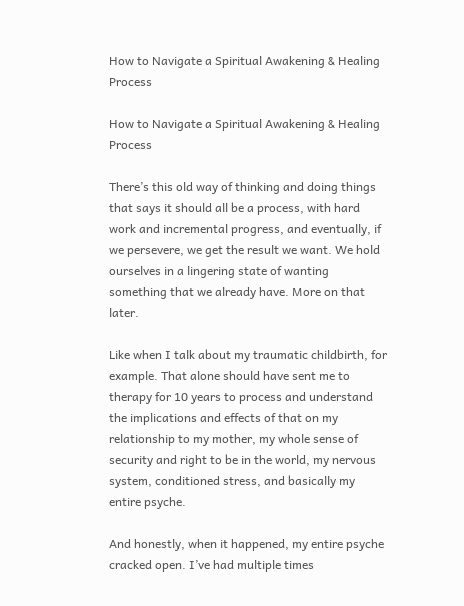How to Navigate a Spiritual Awakening & Healing Process

How to Navigate a Spiritual Awakening & Healing Process

There’s this old way of thinking and doing things that says it should all be a process, with hard work and incremental progress, and eventually, if we persevere, we get the result we want. We hold ourselves in a lingering state of wanting something that we already have. More on that later.

Like when I talk about my traumatic childbirth, for example. That alone should have sent me to therapy for 10 years to process and understand the implications and effects of that on my relationship to my mother, my whole sense of security and right to be in the world, my nervous system, conditioned stress, and basically my entire psyche.

And honestly, when it happened, my entire psyche cracked open. I’ve had multiple times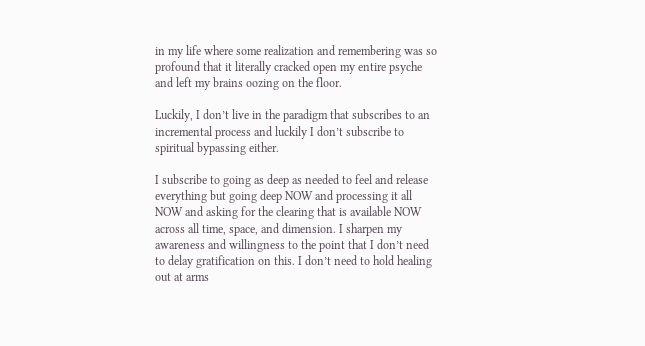in my life where some realization and remembering was so profound that it literally cracked open my entire psyche and left my brains oozing on the floor.

Luckily, I don’t live in the paradigm that subscribes to an incremental process and luckily I don’t subscribe to spiritual bypassing either.

I subscribe to going as deep as needed to feel and release everything but going deep NOW and processing it all NOW and asking for the clearing that is available NOW across all time, space, and dimension. I sharpen my awareness and willingness to the point that I don’t need to delay gratification on this. I don’t need to hold healing out at arms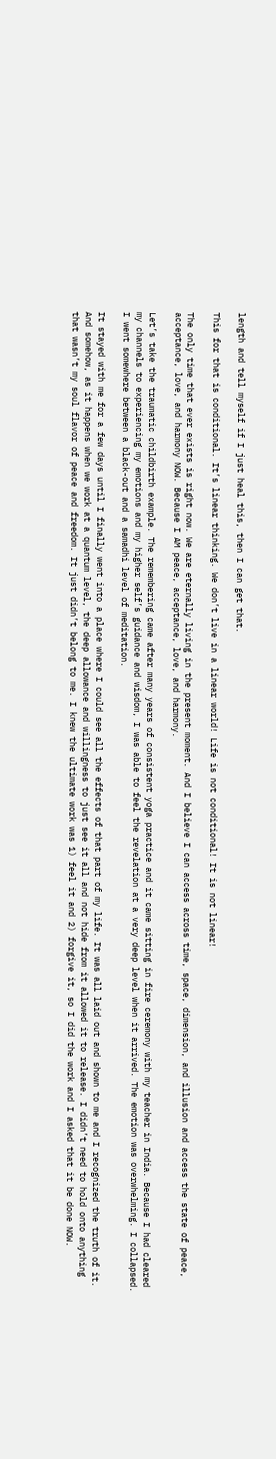length and tell myself if I just heal this, then I can get that.

This for that is conditional. It’s linear thinking. We don’t live in a linear world! Life is not conditional! It is not linear!

The only time that ever exists is right now. We are eternally living in the present moment. And I believe I can access across time, space, dimension, and illusion and access the state of peace, acceptance, love, and harmony NOW. Because I AM peace, acceptance, love, and harmony.

Let’s take the traumatic childbirth example. The remembering came after many years of consistent yoga practice and it came sitting in fire ceremony with my teacher in India. Because I had cleared my channels to experiencing my emotions and my higher self’s guidance and wisdom, I was able to feel the revelation at a very deep level when it arrived. The emotion was overwhelming. I collapsed. I went somewhere between a black-out and a samadhi level of meditation.

It stayed with me for a few days until I finally went into a place where I could see all the effects of that part of my life. It was all laid out and shown to me and I recognized the truth of it. And somehow, as it happens when we work at a quantum level, the deep allowance and willingness to just see it all and not hide from it allowed it to release. I didn’t need to hold onto anything that wasn’t my soul flavor of peace and freedom. It just didn’t belong to me. I knew the ultimate work was 1) feel it and 2) forgive it, so I did the work and I asked that it be done NOW.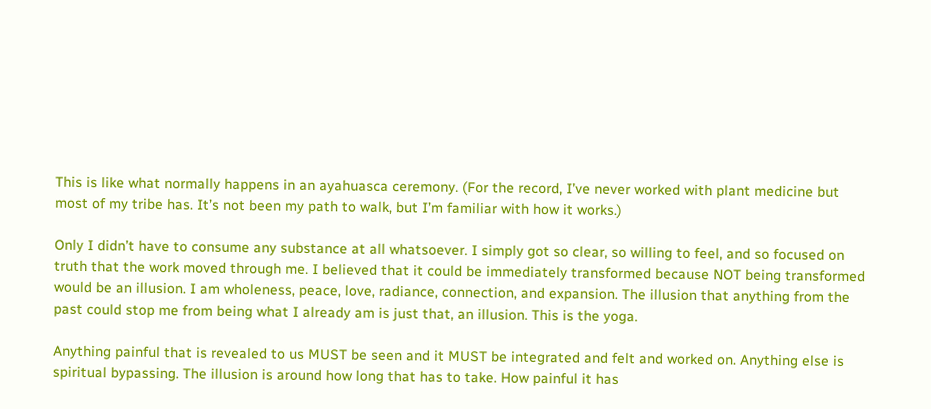This is like what normally happens in an ayahuasca ceremony. (For the record, I’ve never worked with plant medicine but most of my tribe has. It’s not been my path to walk, but I’m familiar with how it works.)

Only I didn’t have to consume any substance at all whatsoever. I simply got so clear, so willing to feel, and so focused on truth that the work moved through me. I believed that it could be immediately transformed because NOT being transformed would be an illusion. I am wholeness, peace, love, radiance, connection, and expansion. The illusion that anything from the past could stop me from being what I already am is just that, an illusion. This is the yoga.

Anything painful that is revealed to us MUST be seen and it MUST be integrated and felt and worked on. Anything else is spiritual bypassing. The illusion is around how long that has to take. How painful it has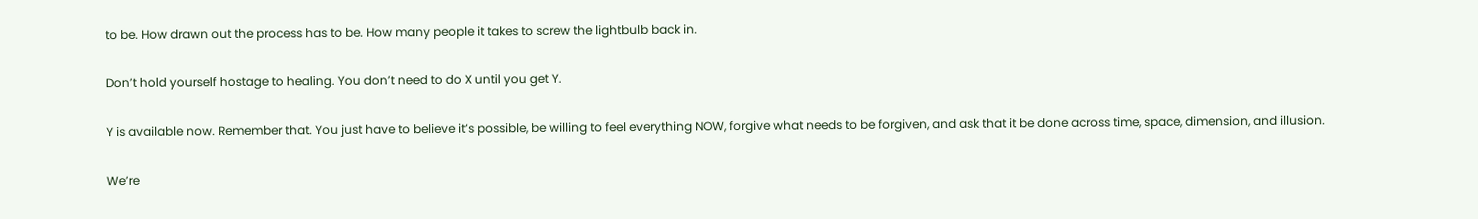to be. How drawn out the process has to be. How many people it takes to screw the lightbulb back in.

Don’t hold yourself hostage to healing. You don’t need to do X until you get Y.

Y is available now. Remember that. You just have to believe it’s possible, be willing to feel everything NOW, forgive what needs to be forgiven, and ask that it be done across time, space, dimension, and illusion.

We’re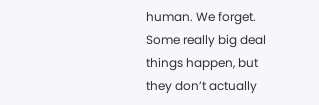human. We forget. Some really big deal things happen, but they don’t actually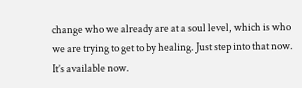change who we already are at a soul level, which is who we are trying to get to by healing. Just step into that now. It’s available now.